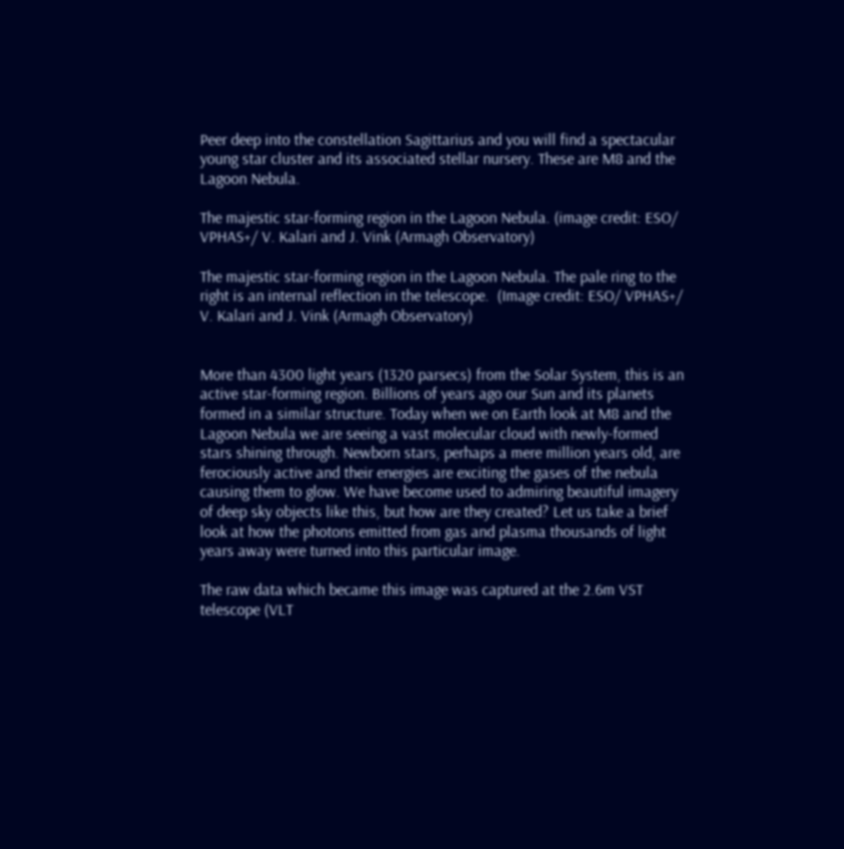Peer deep into the constellation Sagittarius and you will find a spectacular young star cluster and its associated stellar nursery. These are M8 and the Lagoon Nebula.

The majestic star-forming region in the Lagoon Nebula. (image credit: ESO/ VPHAS+/ V. Kalari and J. Vink (Armagh Observatory)

The majestic star-forming region in the Lagoon Nebula. The pale ring to the right is an internal reflection in the telescope.  (Image credit: ESO/ VPHAS+/ V. Kalari and J. Vink (Armagh Observatory)


More than 4300 light years (1320 parsecs) from the Solar System, this is an active star-forming region. Billions of years ago our Sun and its planets formed in a similar structure. Today when we on Earth look at M8 and the Lagoon Nebula we are seeing a vast molecular cloud with newly-formed stars shining through. Newborn stars, perhaps a mere million years old, are ferociously active and their energies are exciting the gases of the nebula causing them to glow. We have become used to admiring beautiful imagery of deep sky objects like this, but how are they created? Let us take a brief look at how the photons emitted from gas and plasma thousands of light years away were turned into this particular image.

The raw data which became this image was captured at the 2.6m VST telescope (VLT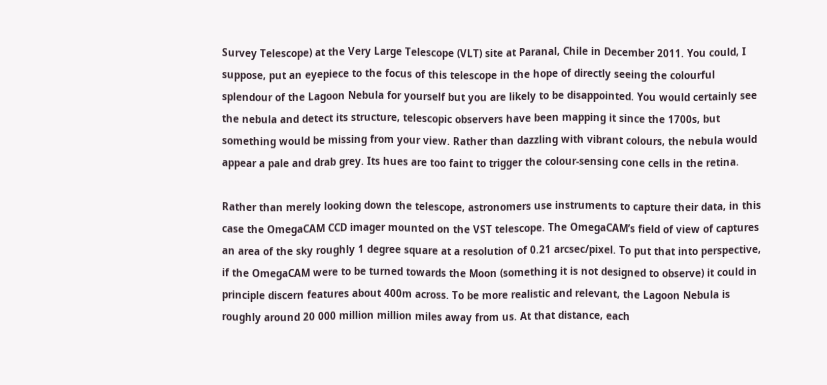Survey Telescope) at the Very Large Telescope (VLT) site at Paranal, Chile in December 2011. You could, I suppose, put an eyepiece to the focus of this telescope in the hope of directly seeing the colourful splendour of the Lagoon Nebula for yourself but you are likely to be disappointed. You would certainly see the nebula and detect its structure, telescopic observers have been mapping it since the 1700s, but something would be missing from your view. Rather than dazzling with vibrant colours, the nebula would appear a pale and drab grey. Its hues are too faint to trigger the colour-sensing cone cells in the retina.

Rather than merely looking down the telescope, astronomers use instruments to capture their data, in this case the OmegaCAM CCD imager mounted on the VST telescope. The OmegaCAM’s field of view of captures an area of the sky roughly 1 degree square at a resolution of 0.21 arcsec/pixel. To put that into perspective, if the OmegaCAM were to be turned towards the Moon (something it is not designed to observe) it could in principle discern features about 400m across. To be more realistic and relevant, the Lagoon Nebula is roughly around 20 000 million million miles away from us. At that distance, each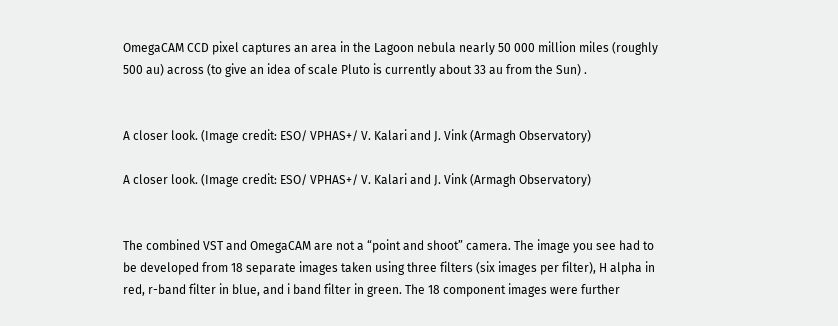OmegaCAM CCD pixel captures an area in the Lagoon nebula nearly 50 000 million miles (roughly 500 au) across (to give an idea of scale Pluto is currently about 33 au from the Sun) .


A closer look. (Image credit: ESO/ VPHAS+/ V. Kalari and J. Vink (Armagh Observatory)

A closer look. (Image credit: ESO/ VPHAS+/ V. Kalari and J. Vink (Armagh Observatory)


The combined VST and OmegaCAM are not a “point and shoot” camera. The image you see had to be developed from 18 separate images taken using three filters (six images per filter), H alpha in red, r-band filter in blue, and i band filter in green. The 18 component images were further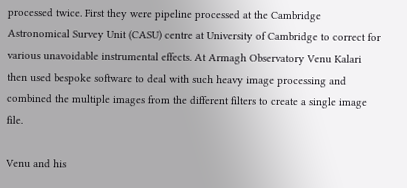processed twice. First they were pipeline processed at the Cambridge Astronomical Survey Unit (CASU) centre at University of Cambridge to correct for various unavoidable instrumental effects. At Armagh Observatory Venu Kalari then used bespoke software to deal with such heavy image processing and combined the multiple images from the different filters to create a single image file.

Venu and his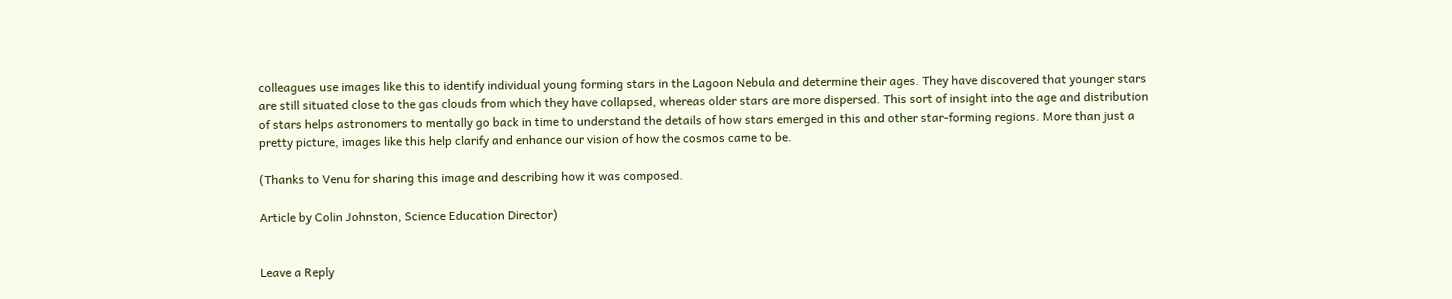colleagues use images like this to identify individual young forming stars in the Lagoon Nebula and determine their ages. They have discovered that younger stars are still situated close to the gas clouds from which they have collapsed, whereas older stars are more dispersed. This sort of insight into the age and distribution of stars helps astronomers to mentally go back in time to understand the details of how stars emerged in this and other star-forming regions. More than just a pretty picture, images like this help clarify and enhance our vision of how the cosmos came to be.

(Thanks to Venu for sharing this image and describing how it was composed.

Article by Colin Johnston, Science Education Director)


Leave a Reply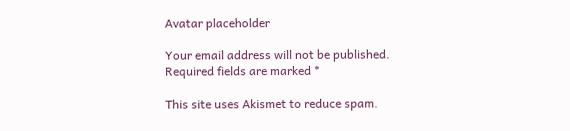Avatar placeholder

Your email address will not be published. Required fields are marked *

This site uses Akismet to reduce spam.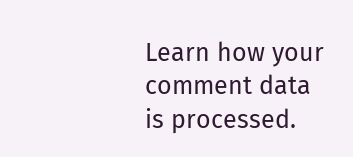Learn how your comment data is processed.